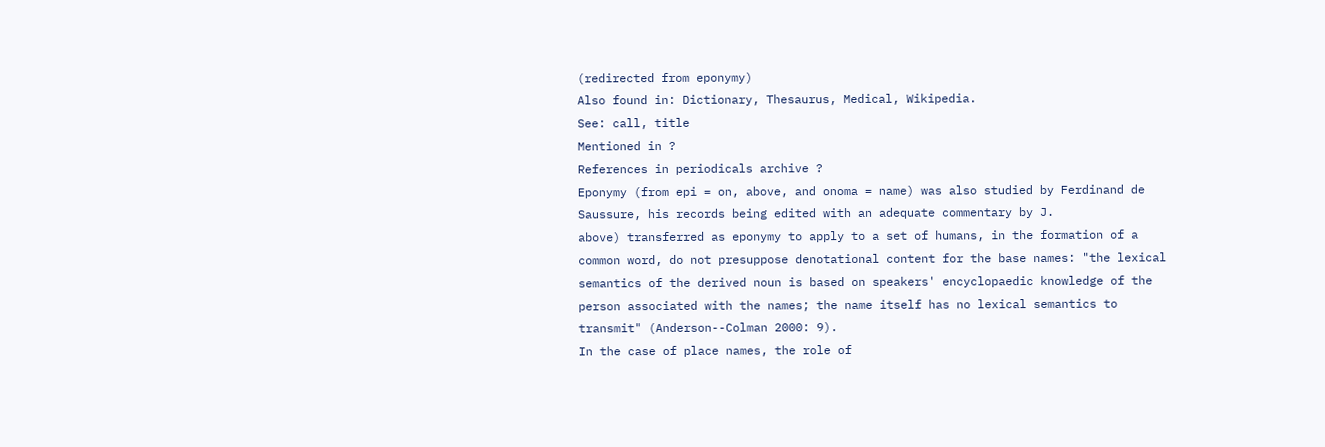(redirected from eponymy)
Also found in: Dictionary, Thesaurus, Medical, Wikipedia.
See: call, title
Mentioned in ?
References in periodicals archive ?
Eponymy (from epi = on, above, and onoma = name) was also studied by Ferdinand de Saussure, his records being edited with an adequate commentary by J.
above) transferred as eponymy to apply to a set of humans, in the formation of a common word, do not presuppose denotational content for the base names: "the lexical semantics of the derived noun is based on speakers' encyclopaedic knowledge of the person associated with the names; the name itself has no lexical semantics to transmit" (Anderson--Colman 2000: 9).
In the case of place names, the role of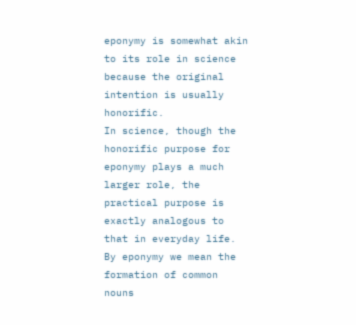eponymy is somewhat akin to its role in science because the original intention is usually honorific.
In science, though the honorific purpose for eponymy plays a much larger role, the practical purpose is exactly analogous to that in everyday life.
By eponymy we mean the formation of common nouns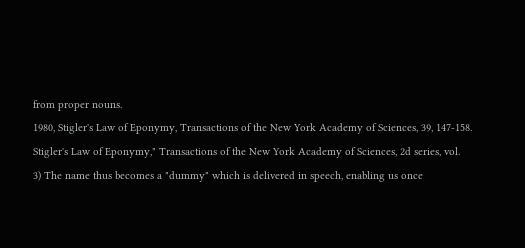from proper nouns.
1980, Stigler's Law of Eponymy, Transactions of the New York Academy of Sciences, 39, 147-158.
Stigler's Law of Eponymy," Transactions of the New York Academy of Sciences, 2d series, vol.
3) The name thus becomes a "dummy" which is delivered in speech, enabling us once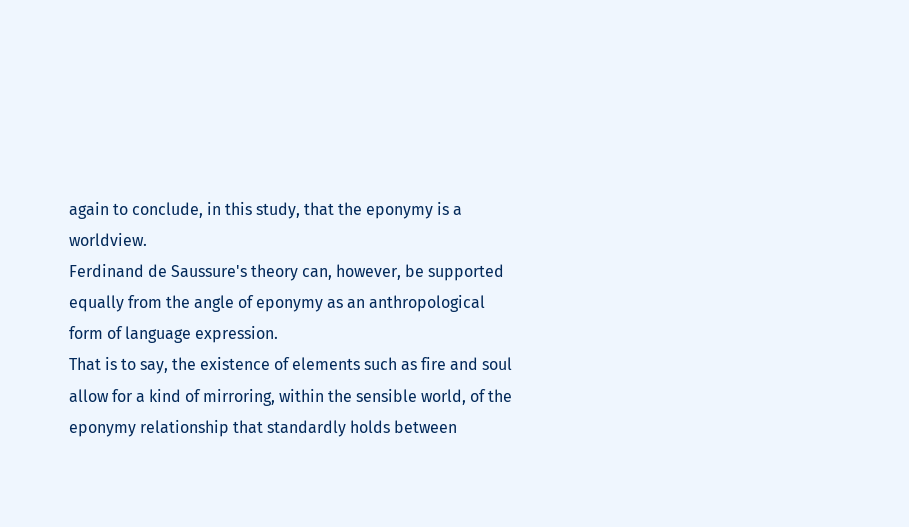again to conclude, in this study, that the eponymy is a worldview.
Ferdinand de Saussure's theory can, however, be supported equally from the angle of eponymy as an anthropological form of language expression.
That is to say, the existence of elements such as fire and soul allow for a kind of mirroring, within the sensible world, of the eponymy relationship that standardly holds between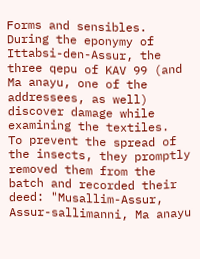Forms and sensibles.
During the eponymy of Ittabsi-den-Assur, the three qepu of KAV 99 (and Ma anayu, one of the addressees, as well) discover damage while examining the textiles.
To prevent the spread of the insects, they promptly removed them from the batch and recorded their deed: "Musallim-Assur, Assur-sallimanni, Ma anayu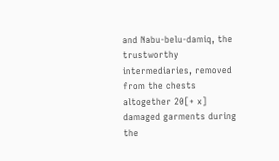and Nabu-belu-damiq, the trustworthy intermediaries, removed from the chests altogether 20[+ x] damaged garments during the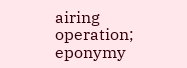airing operation; eponymy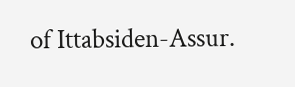of Ittabsiden-Assur.